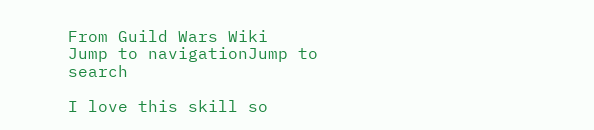From Guild Wars Wiki
Jump to navigationJump to search

I love this skill so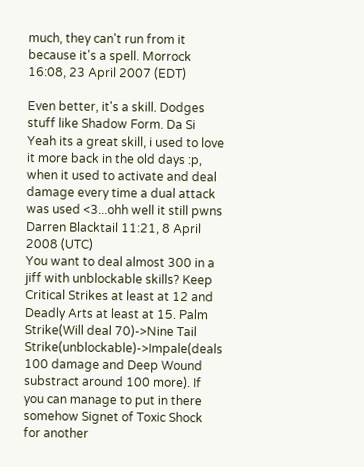much, they can't run from it because it's a spell. Morrock 16:08, 23 April 2007 (EDT)

Even better, it's a skill. Dodges stuff like Shadow Form. Da Si
Yeah its a great skill, i used to love it more back in the old days :p, when it used to activate and deal damage every time a dual attack was used <3...ohh well it still pwns Darren Blacktail 11:21, 8 April 2008 (UTC)
You want to deal almost 300 in a jiff with unblockable skills? Keep Critical Strikes at least at 12 and Deadly Arts at least at 15. Palm Strike(Will deal 70)->Nine Tail Strike(unblockable)->Impale(deals 100 damage and Deep Wound substract around 100 more). If you can manage to put in there somehow Signet of Toxic Shock for another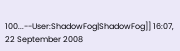100...--User:ShadowFog|ShadowFog]] 16:07, 22 September 2008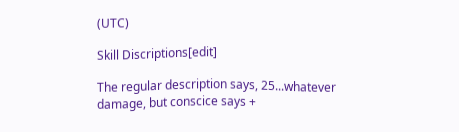(UTC)

Skill Discriptions[edit]

The regular description says, 25...whatever damage, but conscice says +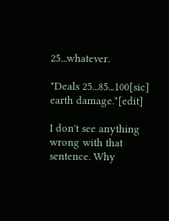25...whatever.

"Deals 25...85...100[sic] earth damage."[edit]

I don't see anything wrong with that sentence. Why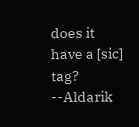does it have a [sic] tag? --Aldarik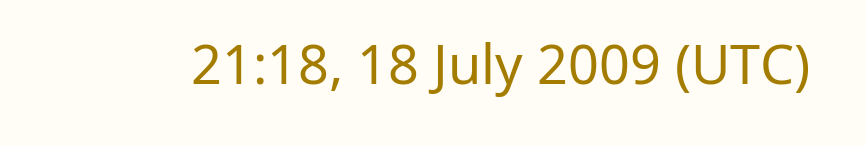21:18, 18 July 2009 (UTC)